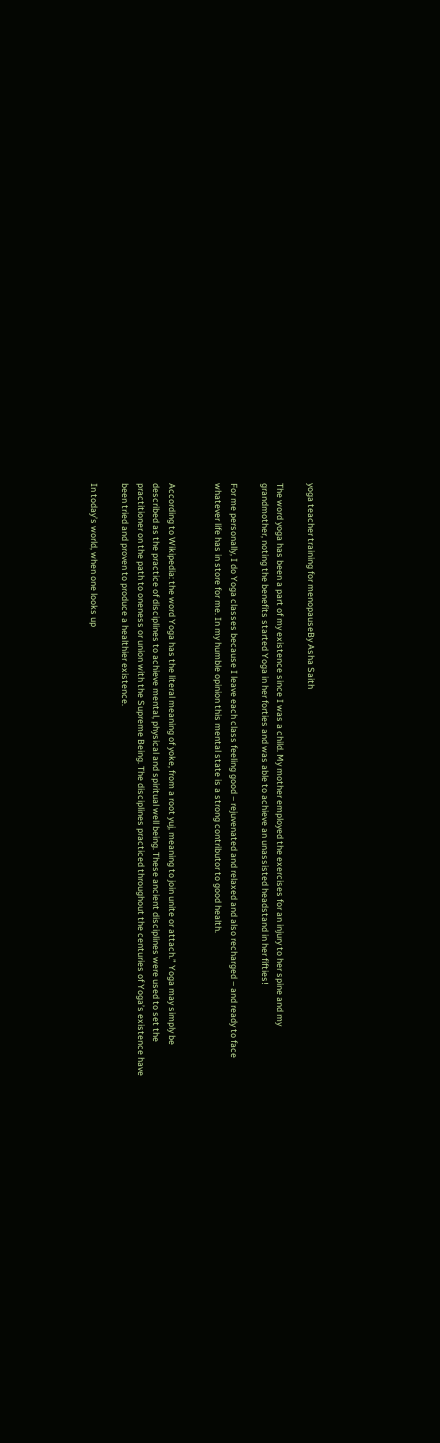yoga teacher training for menopauseBy Asha Saith

The word yoga has been a part of my existence since I was a child. My mother employed the exercises for an injury to her spine and my grandmother, noting the benefits started Yoga in her forties and was able to achieve an unassisted headstand in her fifties!

For me personally, I do Yoga classes because I leave each class feeling good – rejuvenated and relaxed and also recharged – and ready to face whatever life has in store for me. In my humble opinion this mental state is a strong contributor to good health.


According to Wikipedia: the word Yoga has the literal meaning of yoke, from a root yuj, meaning to join unite or attach.” Yoga may simply be described as the practice of disciplines to achieve mental, physical and spiritual well being. These ancient disciplines were used to set the practitioner on the path to oneness or union with the Supreme Being. The disciplines practiced throughout the centuries of Yoga’s existence have been tried and proven to produce a healthier existence.

In today’s world, when one looks up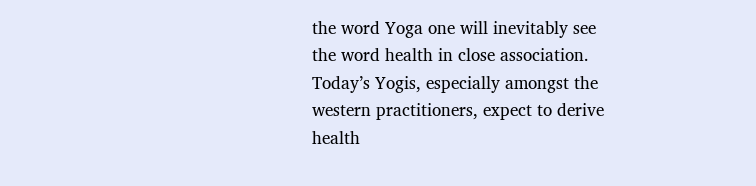the word Yoga one will inevitably see the word health in close association. Today’s Yogis, especially amongst the western practitioners, expect to derive health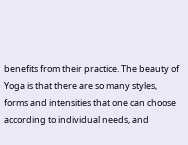benefits from their practice. The beauty of Yoga is that there are so many styles, forms and intensities that one can choose according to individual needs, and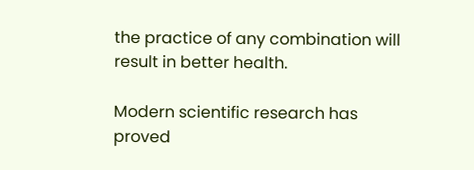the practice of any combination will result in better health.

Modern scientific research has proved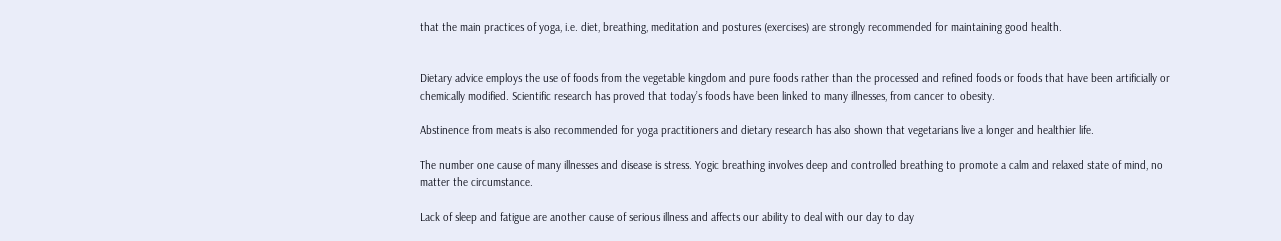that the main practices of yoga, i.e. diet, breathing, meditation and postures (exercises) are strongly recommended for maintaining good health.


Dietary advice employs the use of foods from the vegetable kingdom and pure foods rather than the processed and refined foods or foods that have been artificially or chemically modified. Scientific research has proved that today’s foods have been linked to many illnesses, from cancer to obesity.

Abstinence from meats is also recommended for yoga practitioners and dietary research has also shown that vegetarians live a longer and healthier life.

The number one cause of many illnesses and disease is stress. Yogic breathing involves deep and controlled breathing to promote a calm and relaxed state of mind, no matter the circumstance.

Lack of sleep and fatigue are another cause of serious illness and affects our ability to deal with our day to day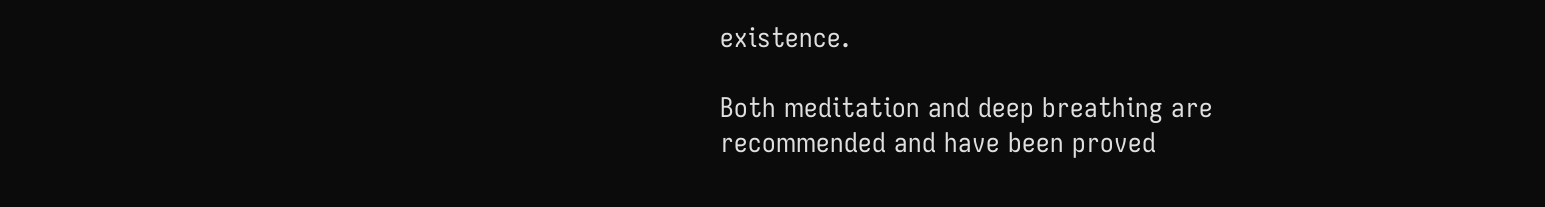existence.

Both meditation and deep breathing are recommended and have been proved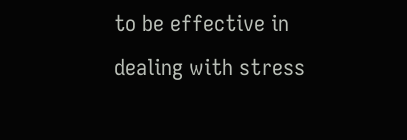to be effective in dealing with stress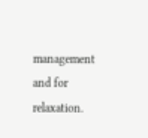management and for relaxation.